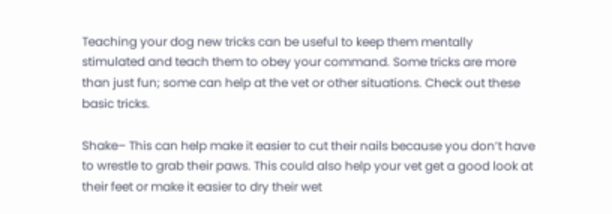Teaching your dog new tricks can be useful to keep them mentally stimulated and teach them to obey your command. Some tricks are more than just fun; some can help at the vet or other situations. Check out these basic tricks.

Shake– This can help make it easier to cut their nails because you don’t have to wrestle to grab their paws. This could also help your vet get a good look at their feet or make it easier to dry their wet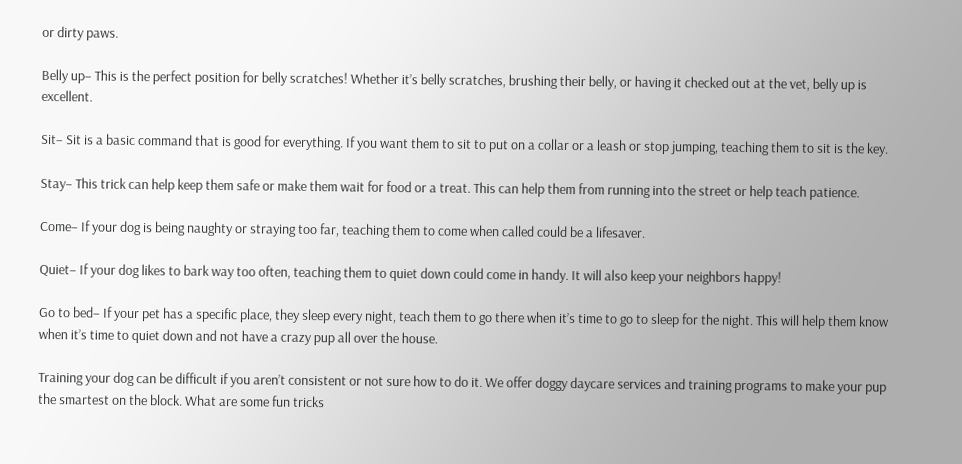or dirty paws.

Belly up– This is the perfect position for belly scratches! Whether it’s belly scratches, brushing their belly, or having it checked out at the vet, belly up is excellent.

Sit– Sit is a basic command that is good for everything. If you want them to sit to put on a collar or a leash or stop jumping, teaching them to sit is the key.

Stay– This trick can help keep them safe or make them wait for food or a treat. This can help them from running into the street or help teach patience.

Come– If your dog is being naughty or straying too far, teaching them to come when called could be a lifesaver.

Quiet– If your dog likes to bark way too often, teaching them to quiet down could come in handy. It will also keep your neighbors happy!

Go to bed– If your pet has a specific place, they sleep every night, teach them to go there when it’s time to go to sleep for the night. This will help them know when it’s time to quiet down and not have a crazy pup all over the house.

Training your dog can be difficult if you aren’t consistent or not sure how to do it. We offer doggy daycare services and training programs to make your pup the smartest on the block. What are some fun tricks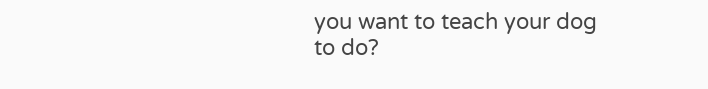you want to teach your dog to do?